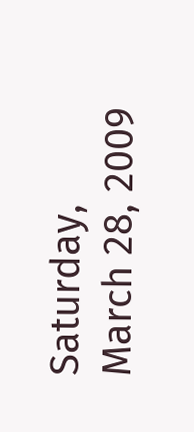Saturday, March 28, 2009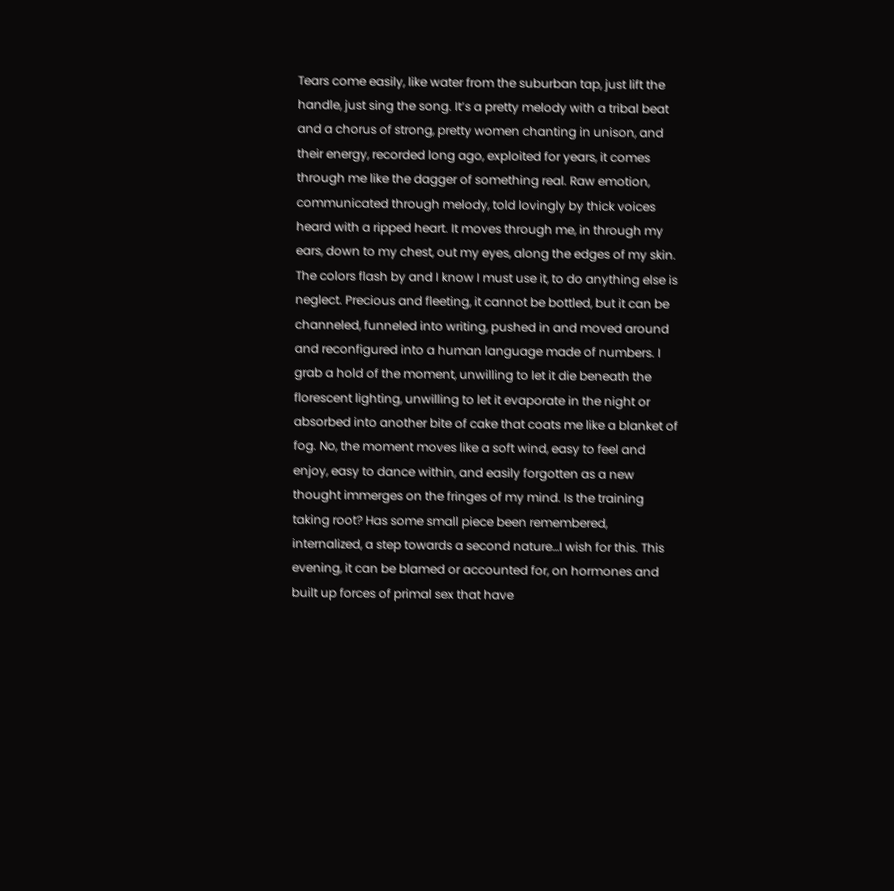Tears come easily, like water from the suburban tap, just lift the handle, just sing the song. It’s a pretty melody with a tribal beat and a chorus of strong, pretty women chanting in unison, and their energy, recorded long ago, exploited for years, it comes through me like the dagger of something real. Raw emotion, communicated through melody, told lovingly by thick voices heard with a ripped heart. It moves through me, in through my ears, down to my chest, out my eyes, along the edges of my skin. The colors flash by and I know I must use it, to do anything else is neglect. Precious and fleeting, it cannot be bottled, but it can be channeled, funneled into writing, pushed in and moved around and reconfigured into a human language made of numbers. I grab a hold of the moment, unwilling to let it die beneath the florescent lighting, unwilling to let it evaporate in the night or absorbed into another bite of cake that coats me like a blanket of fog. No, the moment moves like a soft wind, easy to feel and enjoy, easy to dance within, and easily forgotten as a new thought immerges on the fringes of my mind. Is the training taking root? Has some small piece been remembered, internalized, a step towards a second nature…I wish for this. This evening, it can be blamed or accounted for, on hormones and built up forces of primal sex that have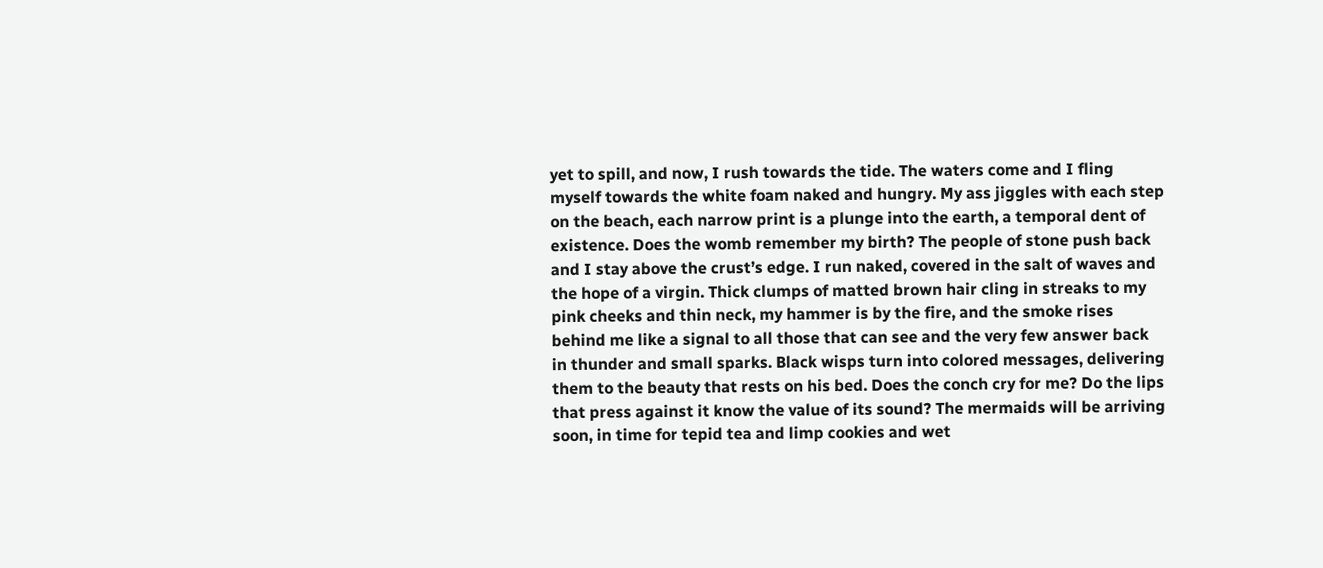yet to spill, and now, I rush towards the tide. The waters come and I fling myself towards the white foam naked and hungry. My ass jiggles with each step on the beach, each narrow print is a plunge into the earth, a temporal dent of existence. Does the womb remember my birth? The people of stone push back and I stay above the crust’s edge. I run naked, covered in the salt of waves and the hope of a virgin. Thick clumps of matted brown hair cling in streaks to my pink cheeks and thin neck, my hammer is by the fire, and the smoke rises behind me like a signal to all those that can see and the very few answer back in thunder and small sparks. Black wisps turn into colored messages, delivering them to the beauty that rests on his bed. Does the conch cry for me? Do the lips that press against it know the value of its sound? The mermaids will be arriving soon, in time for tepid tea and limp cookies and wet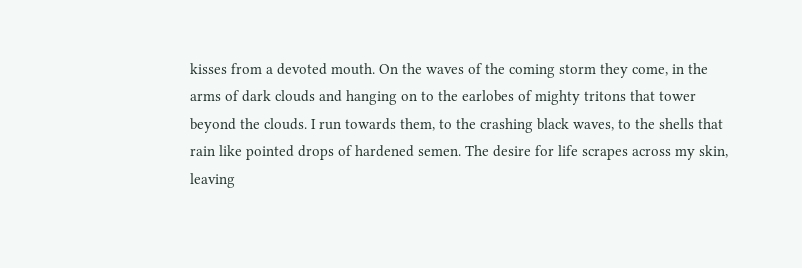kisses from a devoted mouth. On the waves of the coming storm they come, in the arms of dark clouds and hanging on to the earlobes of mighty tritons that tower beyond the clouds. I run towards them, to the crashing black waves, to the shells that rain like pointed drops of hardened semen. The desire for life scrapes across my skin, leaving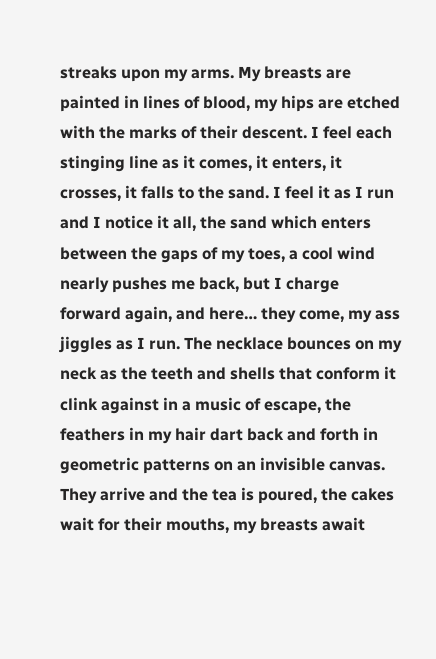streaks upon my arms. My breasts are painted in lines of blood, my hips are etched with the marks of their descent. I feel each stinging line as it comes, it enters, it crosses, it falls to the sand. I feel it as I run and I notice it all, the sand which enters between the gaps of my toes, a cool wind nearly pushes me back, but I charge forward again, and here… they come, my ass jiggles as I run. The necklace bounces on my neck as the teeth and shells that conform it clink against in a music of escape, the feathers in my hair dart back and forth in geometric patterns on an invisible canvas. They arrive and the tea is poured, the cakes wait for their mouths, my breasts await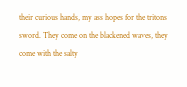their curious hands, my ass hopes for the tritons sword. They come on the blackened waves, they come with the salty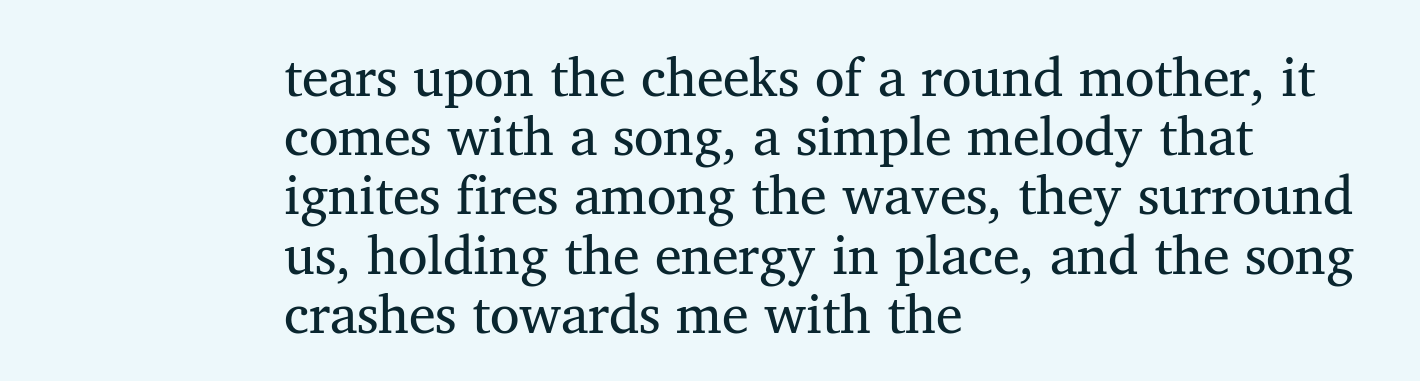tears upon the cheeks of a round mother, it comes with a song, a simple melody that ignites fires among the waves, they surround us, holding the energy in place, and the song crashes towards me with the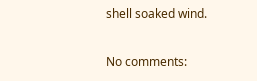shell soaked wind.

No comments: